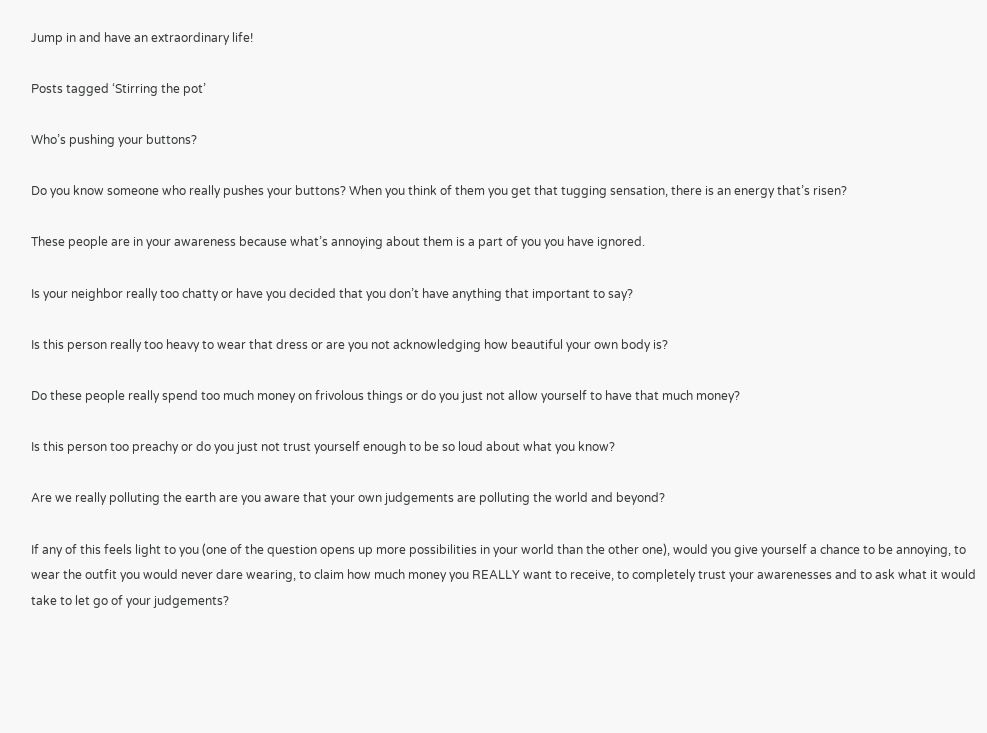Jump in and have an extraordinary life!

Posts tagged ‘Stirring the pot’

Who’s pushing your buttons?

Do you know someone who really pushes your buttons? When you think of them you get that tugging sensation, there is an energy that’s risen?

These people are in your awareness because what’s annoying about them is a part of you you have ignored.

Is your neighbor really too chatty or have you decided that you don’t have anything that important to say?

Is this person really too heavy to wear that dress or are you not acknowledging how beautiful your own body is?

Do these people really spend too much money on frivolous things or do you just not allow yourself to have that much money?

Is this person too preachy or do you just not trust yourself enough to be so loud about what you know?

Are we really polluting the earth are you aware that your own judgements are polluting the world and beyond?

If any of this feels light to you (one of the question opens up more possibilities in your world than the other one), would you give yourself a chance to be annoying, to wear the outfit you would never dare wearing, to claim how much money you REALLY want to receive, to completely trust your awarenesses and to ask what it would take to let go of your judgements?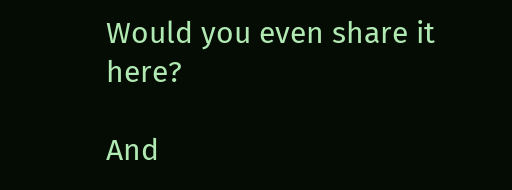Would you even share it here?

And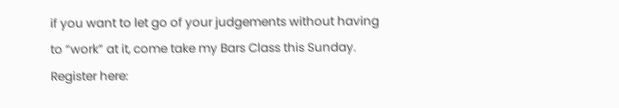if you want to let go of your judgements without having to “work” at it, come take my Bars Class this Sunday. Register here: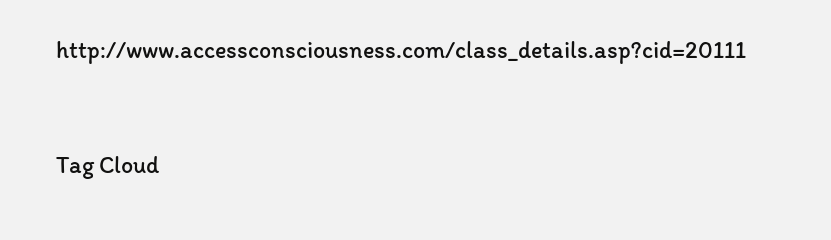http://www.accessconsciousness.com/class_details.asp?cid=20111


Tag Cloud